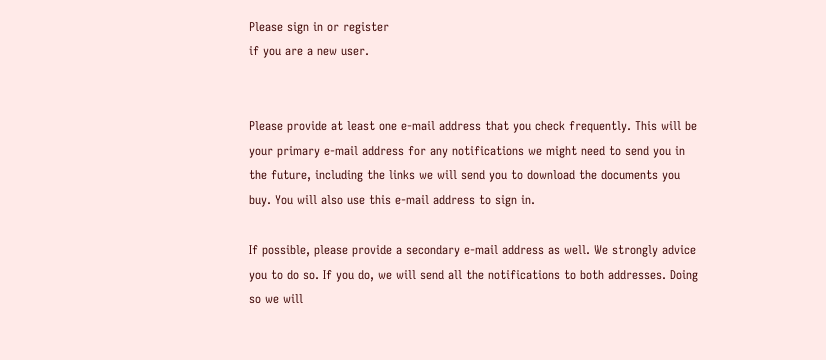Please sign in or register
if you are a new user.


Please provide at least one e-mail address that you check frequently. This will be your primary e-mail address for any notifications we might need to send you in the future, including the links we will send you to download the documents you buy. You will also use this e-mail address to sign in.

If possible, please provide a secondary e-mail address as well. We strongly advice you to do so. If you do, we will send all the notifications to both addresses. Doing so we will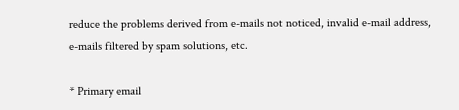reduce the problems derived from e-mails not noticed, invalid e-mail address, e-mails filtered by spam solutions, etc.

* Primary email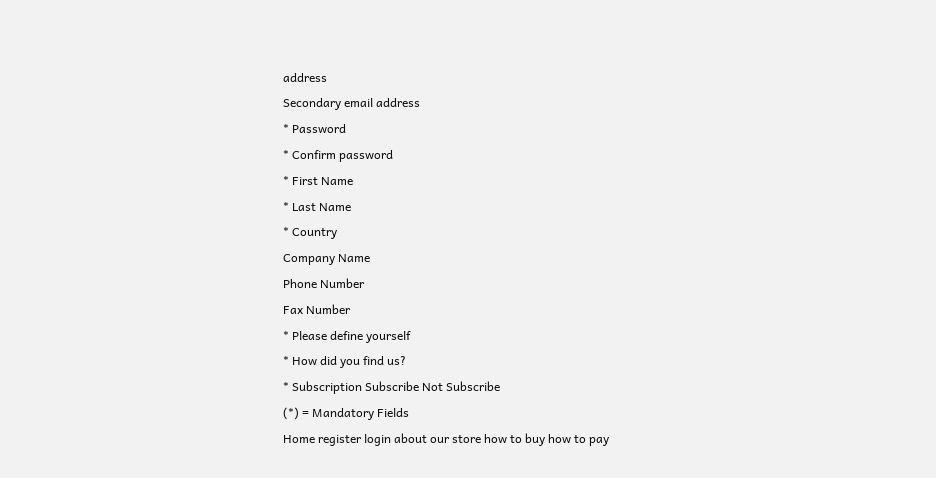address
Secondary email address
* Password
* Confirm password
* First Name
* Last Name
* Country
Company Name
Phone Number
Fax Number
* Please define yourself
* How did you find us?
* Subscription Subscribe Not Subscribe
(*) = Mandatory Fields
Home register login about our store how to buy how to pay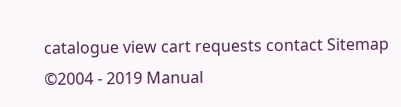catalogue view cart requests contact Sitemap
©2004 - 2019 Manual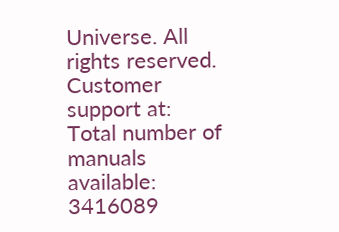Universe. All rights reserved. Customer support at:
Total number of manuals available:  3416089